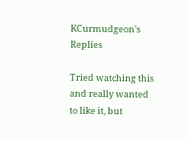KCurmudgeon's Replies

Tried watching this and really wanted to like it, but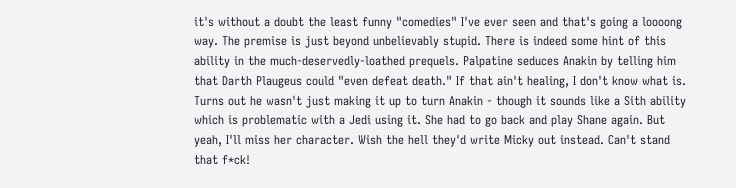it's without a doubt the least funny "comedies" I've ever seen and that's going a loooong way. The premise is just beyond unbelievably stupid. There is indeed some hint of this ability in the much-deservedly-loathed prequels. Palpatine seduces Anakin by telling him that Darth Plaugeus could "even defeat death." If that ain't healing, I don't know what is. Turns out he wasn't just making it up to turn Anakin - though it sounds like a Sith ability which is problematic with a Jedi using it. She had to go back and play Shane again. But yeah, I'll miss her character. Wish the hell they'd write Micky out instead. Can't stand that f*ck!